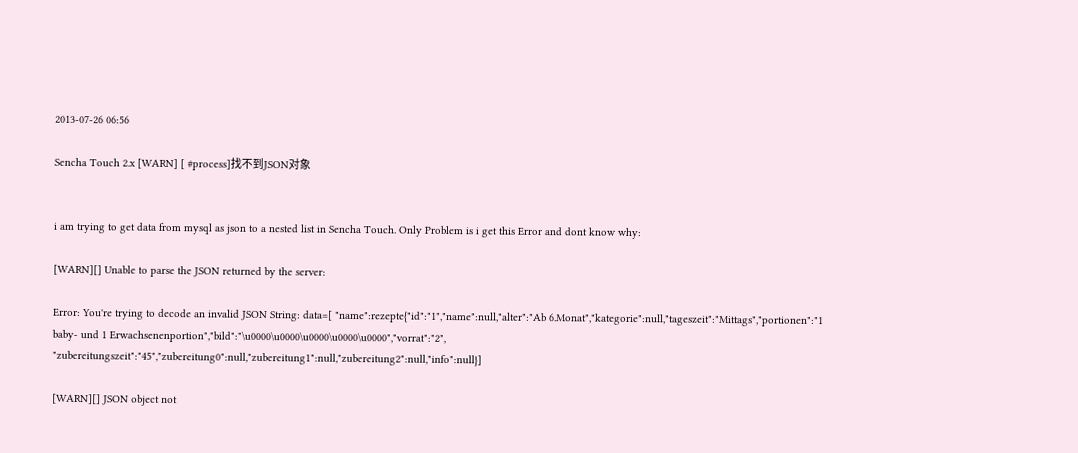2013-07-26 06:56

Sencha Touch 2.x [WARN] [ #process]找不到JSON对象


i am trying to get data from mysql as json to a nested list in Sencha Touch. Only Problem is i get this Error and dont know why:

[WARN][] Unable to parse the JSON returned by the server:

Error: You're trying to decode an invalid JSON String: data=[ "name":rezepte{"id":"1","name":null,"alter":"Ab 6.Monat","kategorie":null,"tageszeit":"Mittags","portionen":"1 baby- und 1 Erwachsenenportion","bild":"\u0000\u0000\u0000\u0000\u0000","vorrat":"2", "zubereitungszeit":"45","zubereitung0":null,"zubereitung1":null,"zubereitung2":null,"info":null}]

[WARN][] JSON object not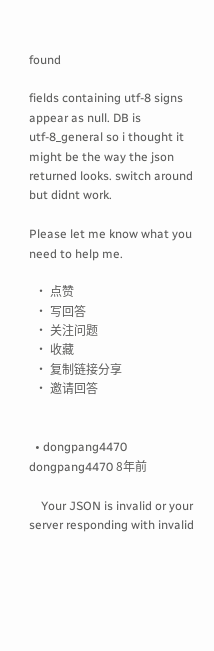found

fields containing utf-8 signs appear as null. DB is utf-8_general so i thought it might be the way the json returned looks. switch around but didnt work.

Please let me know what you need to help me.

  • 点赞
  • 写回答
  • 关注问题
  • 收藏
  • 复制链接分享
  • 邀请回答


  • dongpang4470 dongpang4470 8年前

    Your JSON is invalid or your server responding with invalid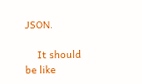JSON.

    It should be like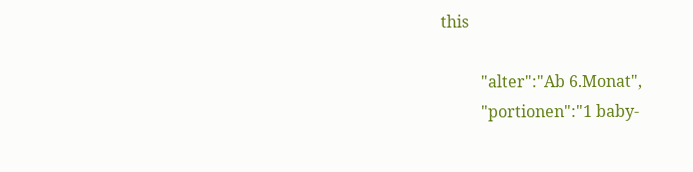this

          "alter":"Ab 6.Monat",
          "portionen":"1 baby-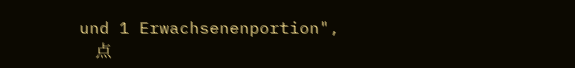und 1 Erwachsenenportion",
    点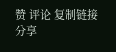赞 评论 复制链接分享